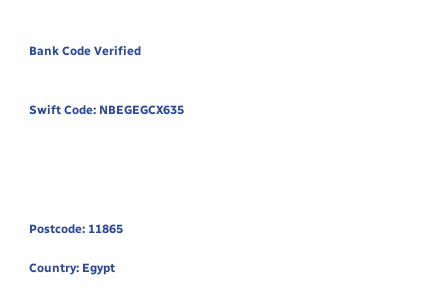Bank Code Verified


Swift Code: NBEGEGCX635





Postcode: 11865

Country: Egypt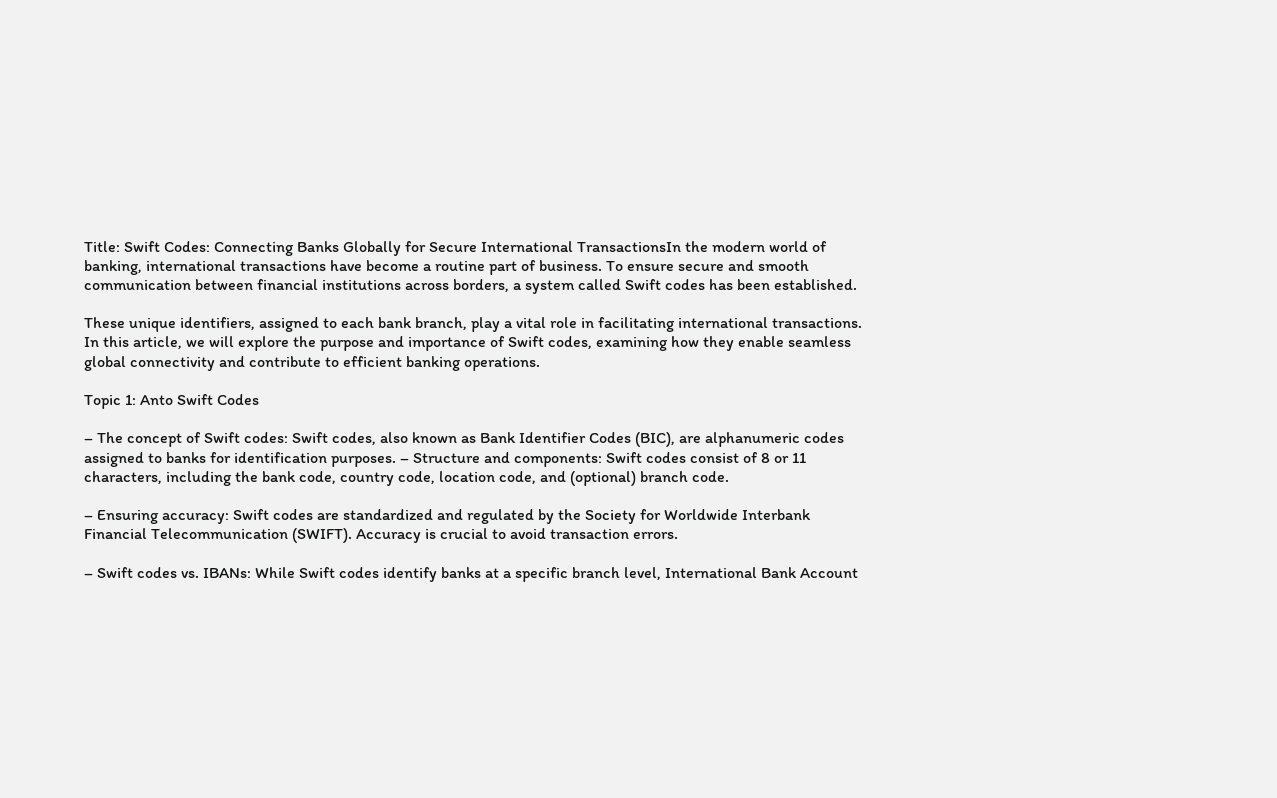Title: Swift Codes: Connecting Banks Globally for Secure International TransactionsIn the modern world of banking, international transactions have become a routine part of business. To ensure secure and smooth communication between financial institutions across borders, a system called Swift codes has been established.

These unique identifiers, assigned to each bank branch, play a vital role in facilitating international transactions. In this article, we will explore the purpose and importance of Swift codes, examining how they enable seamless global connectivity and contribute to efficient banking operations.

Topic 1: Anto Swift Codes

– The concept of Swift codes: Swift codes, also known as Bank Identifier Codes (BIC), are alphanumeric codes assigned to banks for identification purposes. – Structure and components: Swift codes consist of 8 or 11 characters, including the bank code, country code, location code, and (optional) branch code.

– Ensuring accuracy: Swift codes are standardized and regulated by the Society for Worldwide Interbank Financial Telecommunication (SWIFT). Accuracy is crucial to avoid transaction errors.

– Swift codes vs. IBANs: While Swift codes identify banks at a specific branch level, International Bank Account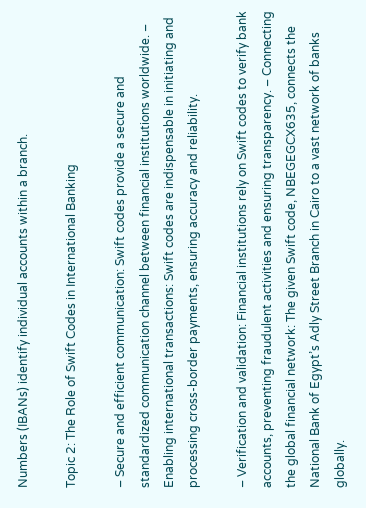Numbers (IBANs) identify individual accounts within a branch.

Topic 2: The Role of Swift Codes in International Banking

– Secure and efficient communication: Swift codes provide a secure and standardized communication channel between financial institutions worldwide. – Enabling international transactions: Swift codes are indispensable in initiating and processing cross-border payments, ensuring accuracy and reliability.

– Verification and validation: Financial institutions rely on Swift codes to verify bank accounts, preventing fraudulent activities and ensuring transparency. – Connecting the global financial network: The given Swift code, NBEGEGCX635, connects the National Bank of Egypt’s Adly Street Branch in Cairo to a vast network of banks globally.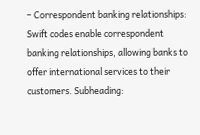– Correspondent banking relationships: Swift codes enable correspondent banking relationships, allowing banks to offer international services to their customers. Subheading: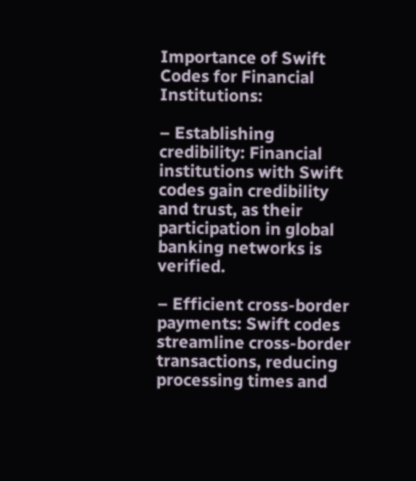Importance of Swift Codes for Financial Institutions:

– Establishing credibility: Financial institutions with Swift codes gain credibility and trust, as their participation in global banking networks is verified.

– Efficient cross-border payments: Swift codes streamline cross-border transactions, reducing processing times and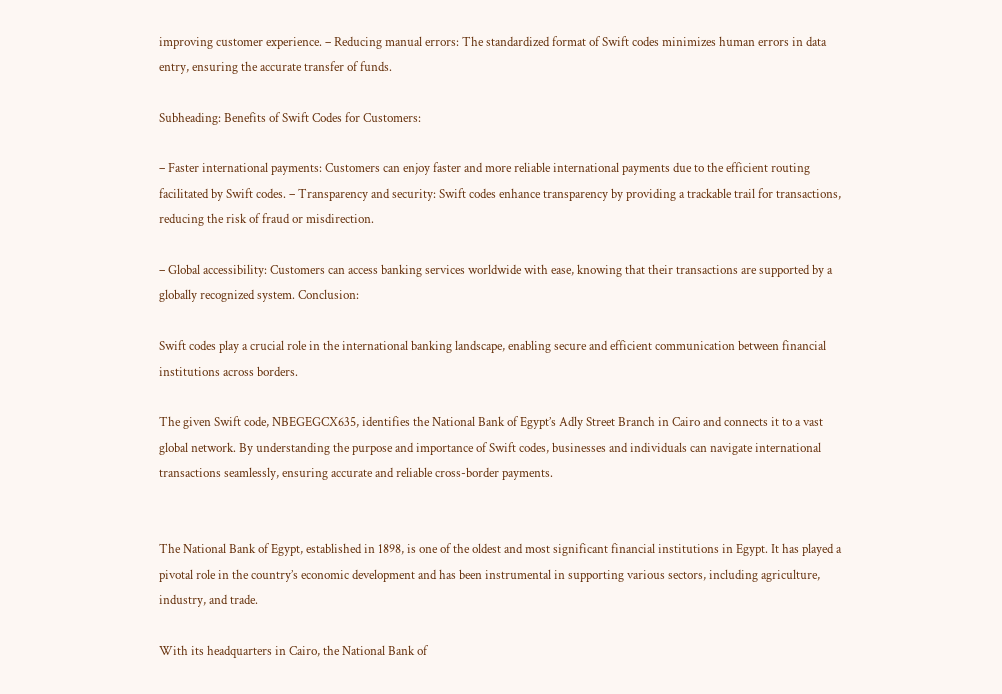improving customer experience. – Reducing manual errors: The standardized format of Swift codes minimizes human errors in data entry, ensuring the accurate transfer of funds.

Subheading: Benefits of Swift Codes for Customers:

– Faster international payments: Customers can enjoy faster and more reliable international payments due to the efficient routing facilitated by Swift codes. – Transparency and security: Swift codes enhance transparency by providing a trackable trail for transactions, reducing the risk of fraud or misdirection.

– Global accessibility: Customers can access banking services worldwide with ease, knowing that their transactions are supported by a globally recognized system. Conclusion:

Swift codes play a crucial role in the international banking landscape, enabling secure and efficient communication between financial institutions across borders.

The given Swift code, NBEGEGCX635, identifies the National Bank of Egypt’s Adly Street Branch in Cairo and connects it to a vast global network. By understanding the purpose and importance of Swift codes, businesses and individuals can navigate international transactions seamlessly, ensuring accurate and reliable cross-border payments.


The National Bank of Egypt, established in 1898, is one of the oldest and most significant financial institutions in Egypt. It has played a pivotal role in the country’s economic development and has been instrumental in supporting various sectors, including agriculture, industry, and trade.

With its headquarters in Cairo, the National Bank of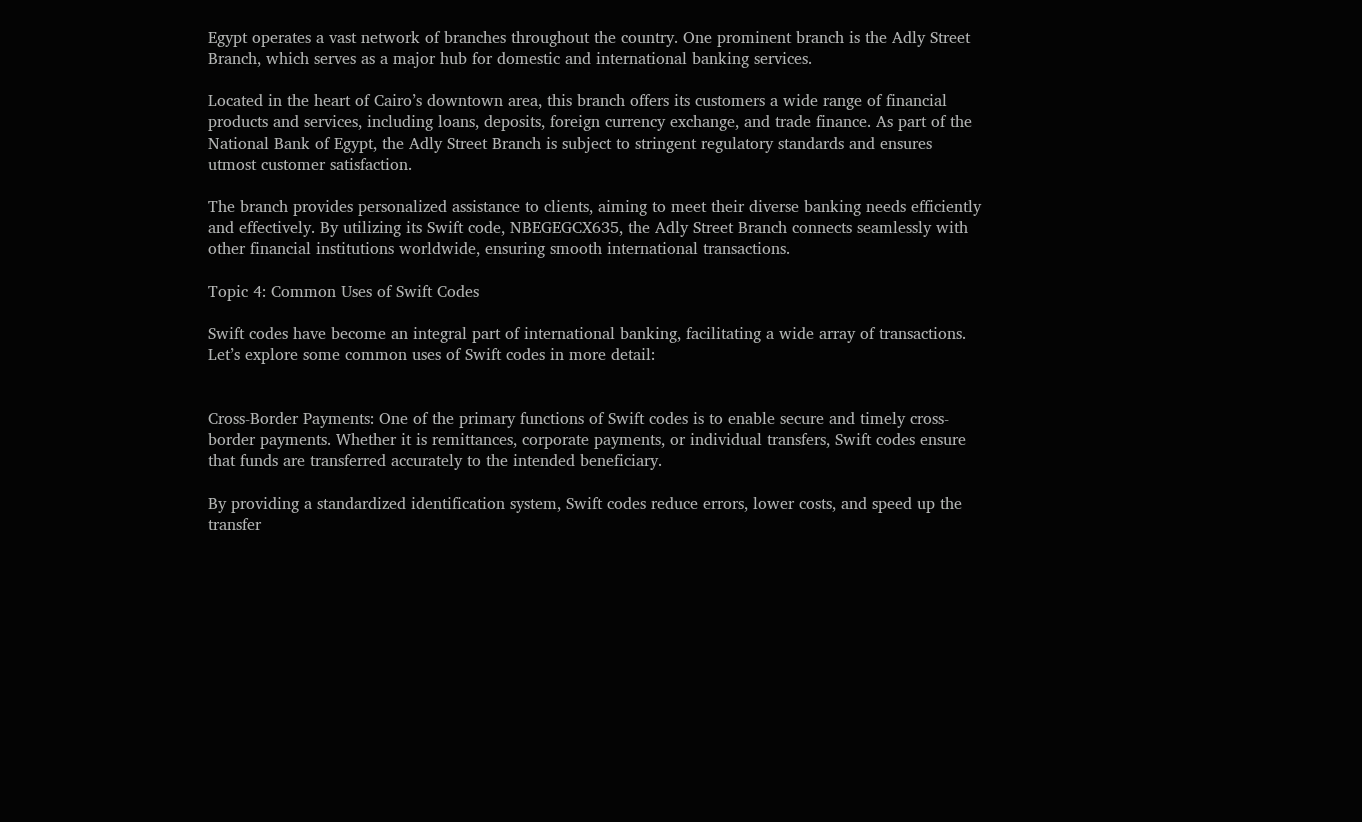Egypt operates a vast network of branches throughout the country. One prominent branch is the Adly Street Branch, which serves as a major hub for domestic and international banking services.

Located in the heart of Cairo’s downtown area, this branch offers its customers a wide range of financial products and services, including loans, deposits, foreign currency exchange, and trade finance. As part of the National Bank of Egypt, the Adly Street Branch is subject to stringent regulatory standards and ensures utmost customer satisfaction.

The branch provides personalized assistance to clients, aiming to meet their diverse banking needs efficiently and effectively. By utilizing its Swift code, NBEGEGCX635, the Adly Street Branch connects seamlessly with other financial institutions worldwide, ensuring smooth international transactions.

Topic 4: Common Uses of Swift Codes

Swift codes have become an integral part of international banking, facilitating a wide array of transactions. Let’s explore some common uses of Swift codes in more detail:


Cross-Border Payments: One of the primary functions of Swift codes is to enable secure and timely cross-border payments. Whether it is remittances, corporate payments, or individual transfers, Swift codes ensure that funds are transferred accurately to the intended beneficiary.

By providing a standardized identification system, Swift codes reduce errors, lower costs, and speed up the transfer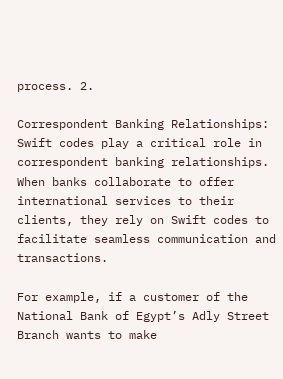process. 2.

Correspondent Banking Relationships: Swift codes play a critical role in correspondent banking relationships. When banks collaborate to offer international services to their clients, they rely on Swift codes to facilitate seamless communication and transactions.

For example, if a customer of the National Bank of Egypt’s Adly Street Branch wants to make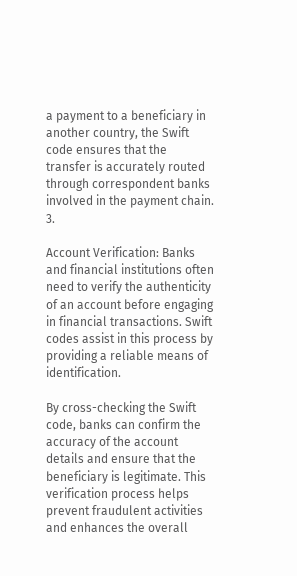a payment to a beneficiary in another country, the Swift code ensures that the transfer is accurately routed through correspondent banks involved in the payment chain. 3.

Account Verification: Banks and financial institutions often need to verify the authenticity of an account before engaging in financial transactions. Swift codes assist in this process by providing a reliable means of identification.

By cross-checking the Swift code, banks can confirm the accuracy of the account details and ensure that the beneficiary is legitimate. This verification process helps prevent fraudulent activities and enhances the overall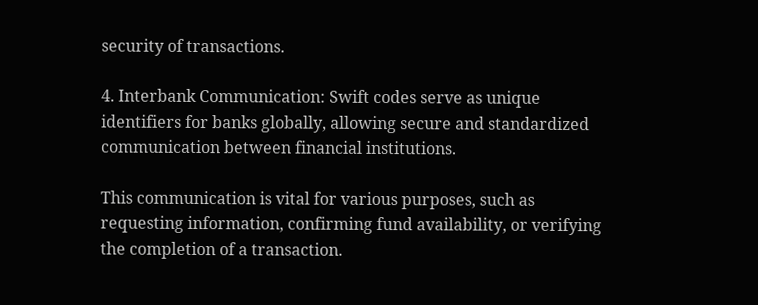security of transactions.

4. Interbank Communication: Swift codes serve as unique identifiers for banks globally, allowing secure and standardized communication between financial institutions.

This communication is vital for various purposes, such as requesting information, confirming fund availability, or verifying the completion of a transaction.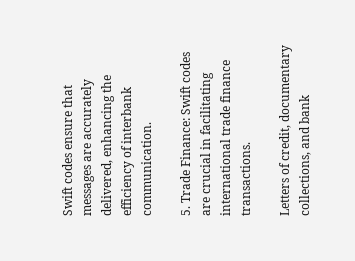Swift codes ensure that messages are accurately delivered, enhancing the efficiency of interbank communication.

5. Trade Finance: Swift codes are crucial in facilitating international trade finance transactions.

Letters of credit, documentary collections, and bank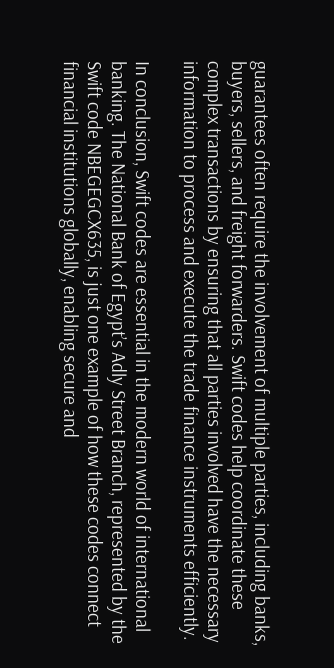guarantees often require the involvement of multiple parties, including banks, buyers, sellers, and freight forwarders. Swift codes help coordinate these complex transactions by ensuring that all parties involved have the necessary information to process and execute the trade finance instruments efficiently.

In conclusion, Swift codes are essential in the modern world of international banking. The National Bank of Egypt’s Adly Street Branch, represented by the Swift code NBEGEGCX635, is just one example of how these codes connect financial institutions globally, enabling secure and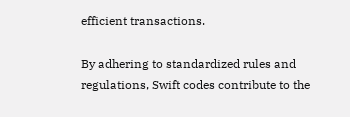efficient transactions.

By adhering to standardized rules and regulations, Swift codes contribute to the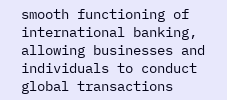smooth functioning of international banking, allowing businesses and individuals to conduct global transactions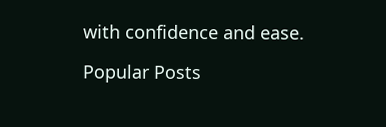with confidence and ease.

Popular Posts